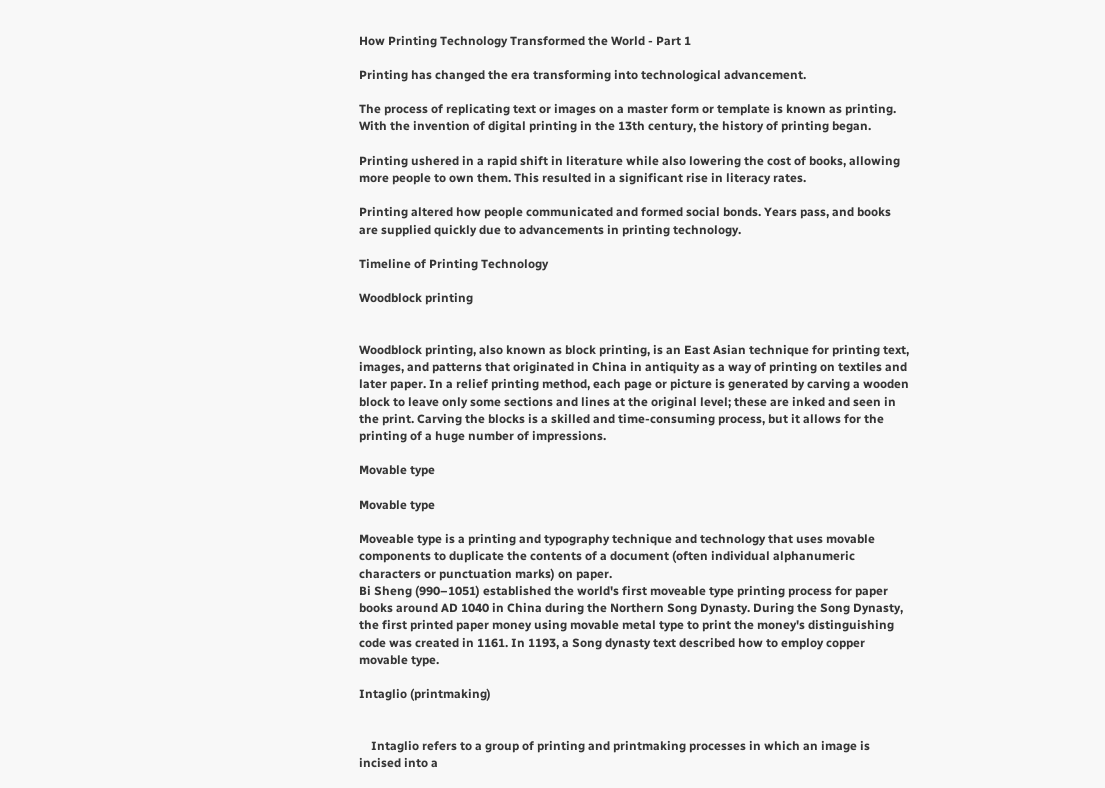How Printing Technology Transformed the World - Part 1

Printing has changed the era transforming into technological advancement.

The process of replicating text or images on a master form or template is known as printing. With the invention of digital printing in the 13th century, the history of printing began.

Printing ushered in a rapid shift in literature while also lowering the cost of books, allowing more people to own them. This resulted in a significant rise in literacy rates.

Printing altered how people communicated and formed social bonds. Years pass, and books are supplied quickly due to advancements in printing technology.

Timeline of Printing Technology

Woodblock printing


Woodblock printing, also known as block printing, is an East Asian technique for printing text, images, and patterns that originated in China in antiquity as a way of printing on textiles and later paper. In a relief printing method, each page or picture is generated by carving a wooden block to leave only some sections and lines at the original level; these are inked and seen in the print. Carving the blocks is a skilled and time-consuming process, but it allows for the printing of a huge number of impressions.

Movable type

Movable type

Moveable type is a printing and typography technique and technology that uses movable components to duplicate the contents of a document (often individual alphanumeric characters or punctuation marks) on paper.
Bi Sheng (990–1051) established the world's first moveable type printing process for paper books around AD 1040 in China during the Northern Song Dynasty. During the Song Dynasty, the first printed paper money using movable metal type to print the money's distinguishing code was created in 1161. In 1193, a Song dynasty text described how to employ copper movable type.

Intaglio (printmaking)


    Intaglio refers to a group of printing and printmaking processes in which an image is incised into a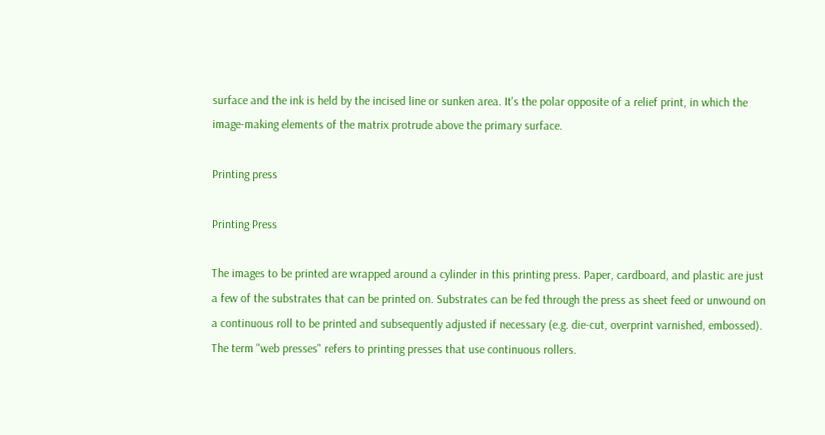surface and the ink is held by the incised line or sunken area. It's the polar opposite of a relief print, in which the image-making elements of the matrix protrude above the primary surface.

Printing press

Printing Press

The images to be printed are wrapped around a cylinder in this printing press. Paper, cardboard, and plastic are just a few of the substrates that can be printed on. Substrates can be fed through the press as sheet feed or unwound on a continuous roll to be printed and subsequently adjusted if necessary (e.g. die-cut, overprint varnished, embossed). The term "web presses" refers to printing presses that use continuous rollers.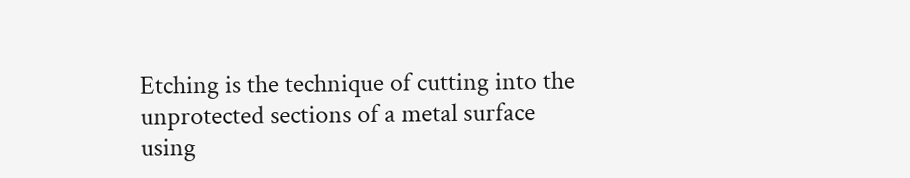Etching is the technique of cutting into the unprotected sections of a metal surface using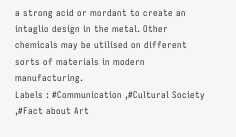a strong acid or mordant to create an intaglio design in the metal. Other chemicals may be utilised on different sorts of materials in modern manufacturing.
Labels : #Communication ,#Cultural Society ,#Fact about Art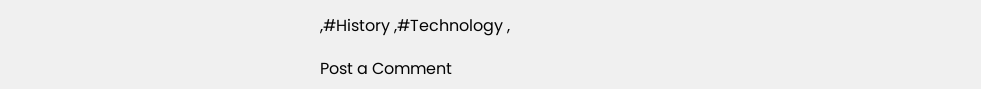,#History ,#Technology ,

Post a Comment